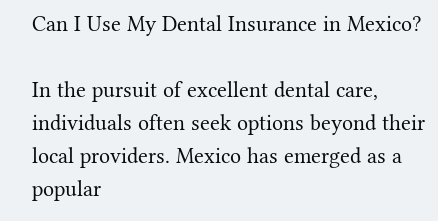Can I Use My Dental Insurance in Mexico?

In the pursuit of excellent dental care, individuals often seek options beyond their local providers. Mexico has emerged as a popular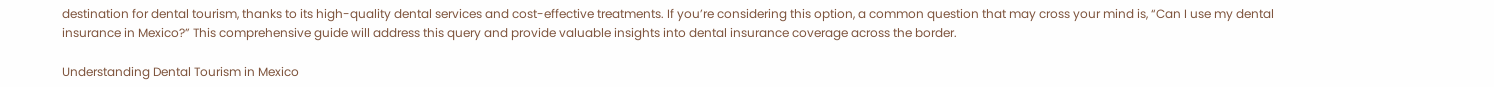destination for dental tourism, thanks to its high-quality dental services and cost-effective treatments. If you’re considering this option, a common question that may cross your mind is, “Can I use my dental insurance in Mexico?” This comprehensive guide will address this query and provide valuable insights into dental insurance coverage across the border.

Understanding Dental Tourism in Mexico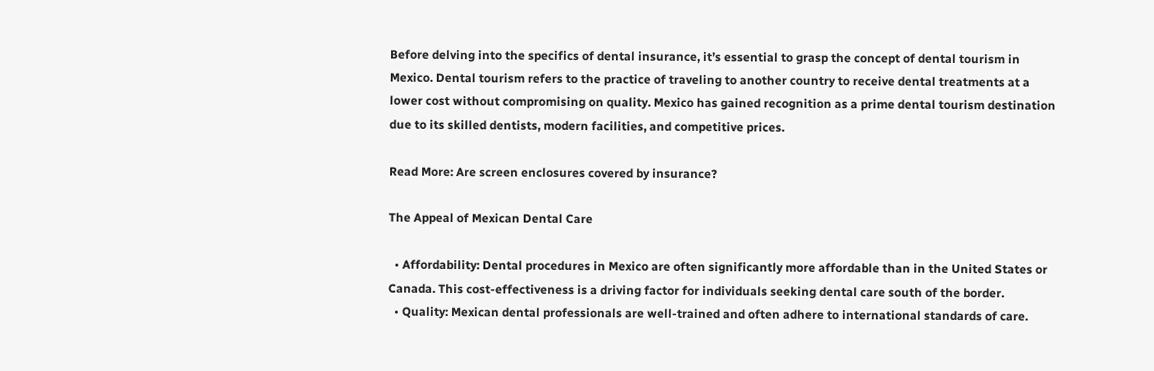Before delving into the specifics of dental insurance, it’s essential to grasp the concept of dental tourism in Mexico. Dental tourism refers to the practice of traveling to another country to receive dental treatments at a lower cost without compromising on quality. Mexico has gained recognition as a prime dental tourism destination due to its skilled dentists, modern facilities, and competitive prices.

Read More: Are screen enclosures covered by insurance?

The Appeal of Mexican Dental Care

  • Affordability: Dental procedures in Mexico are often significantly more affordable than in the United States or Canada. This cost-effectiveness is a driving factor for individuals seeking dental care south of the border.
  • Quality: Mexican dental professionals are well-trained and often adhere to international standards of care.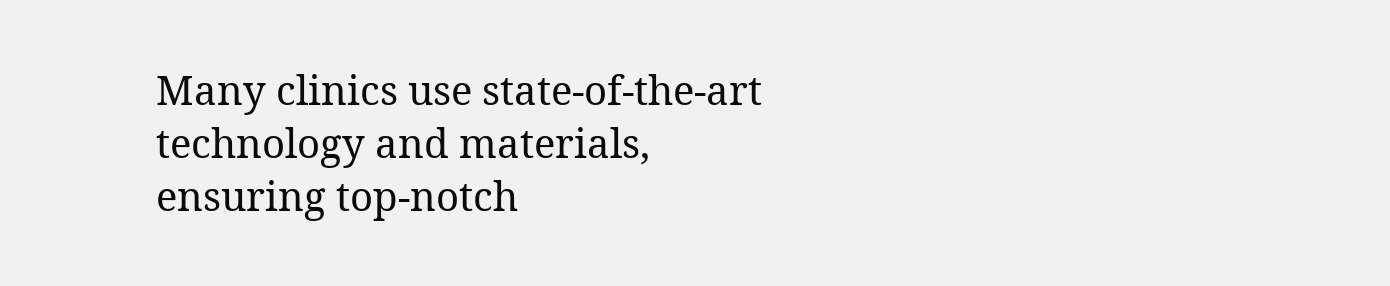Many clinics use state-of-the-art technology and materials, ensuring top-notch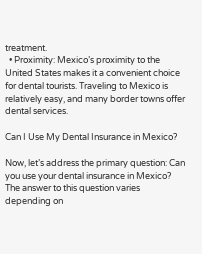treatment.
  • Proximity: Mexico’s proximity to the United States makes it a convenient choice for dental tourists. Traveling to Mexico is relatively easy, and many border towns offer dental services.

Can I Use My Dental Insurance in Mexico?

Now, let’s address the primary question: Can you use your dental insurance in Mexico? The answer to this question varies depending on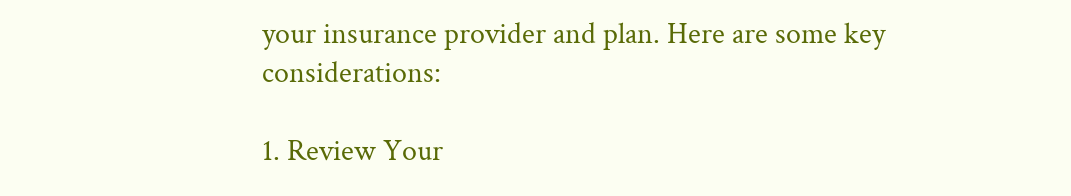your insurance provider and plan. Here are some key considerations:

1. Review Your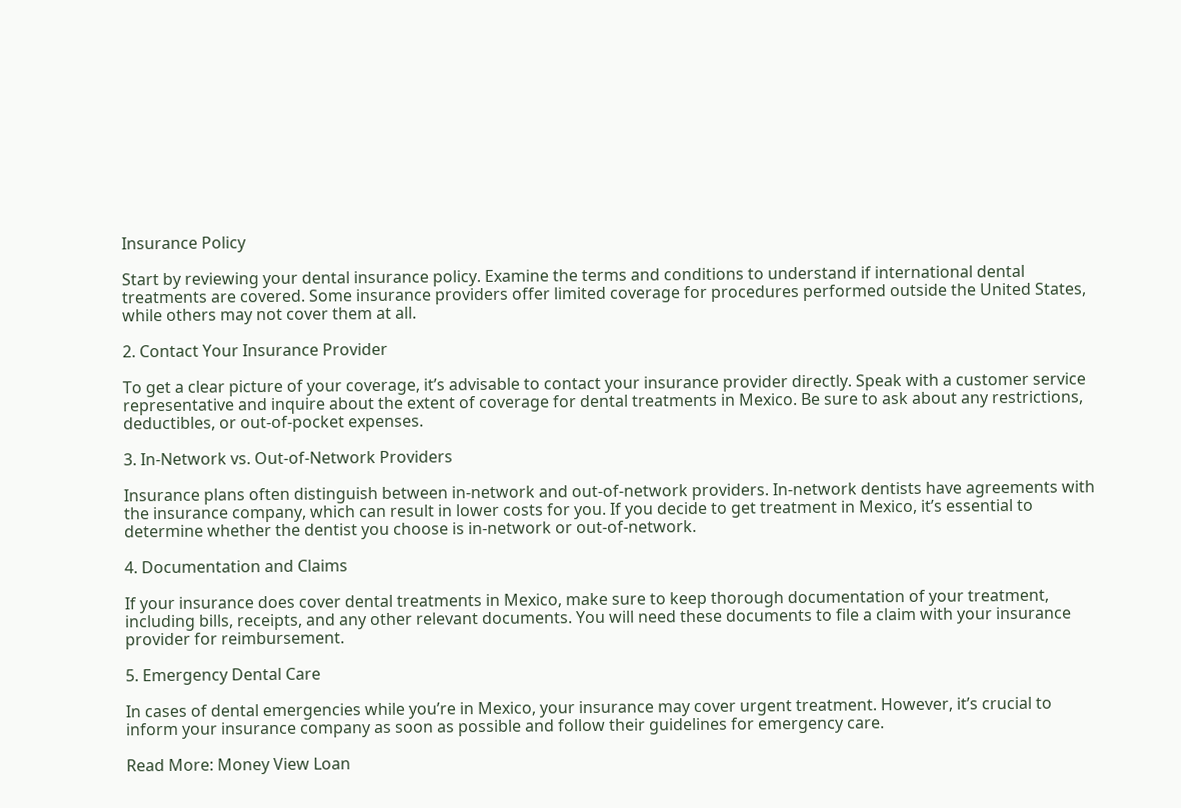Insurance Policy

Start by reviewing your dental insurance policy. Examine the terms and conditions to understand if international dental treatments are covered. Some insurance providers offer limited coverage for procedures performed outside the United States, while others may not cover them at all.

2. Contact Your Insurance Provider

To get a clear picture of your coverage, it’s advisable to contact your insurance provider directly. Speak with a customer service representative and inquire about the extent of coverage for dental treatments in Mexico. Be sure to ask about any restrictions, deductibles, or out-of-pocket expenses.

3. In-Network vs. Out-of-Network Providers

Insurance plans often distinguish between in-network and out-of-network providers. In-network dentists have agreements with the insurance company, which can result in lower costs for you. If you decide to get treatment in Mexico, it’s essential to determine whether the dentist you choose is in-network or out-of-network.

4. Documentation and Claims

If your insurance does cover dental treatments in Mexico, make sure to keep thorough documentation of your treatment, including bills, receipts, and any other relevant documents. You will need these documents to file a claim with your insurance provider for reimbursement.

5. Emergency Dental Care

In cases of dental emergencies while you’re in Mexico, your insurance may cover urgent treatment. However, it’s crucial to inform your insurance company as soon as possible and follow their guidelines for emergency care.

Read More: Money View Loan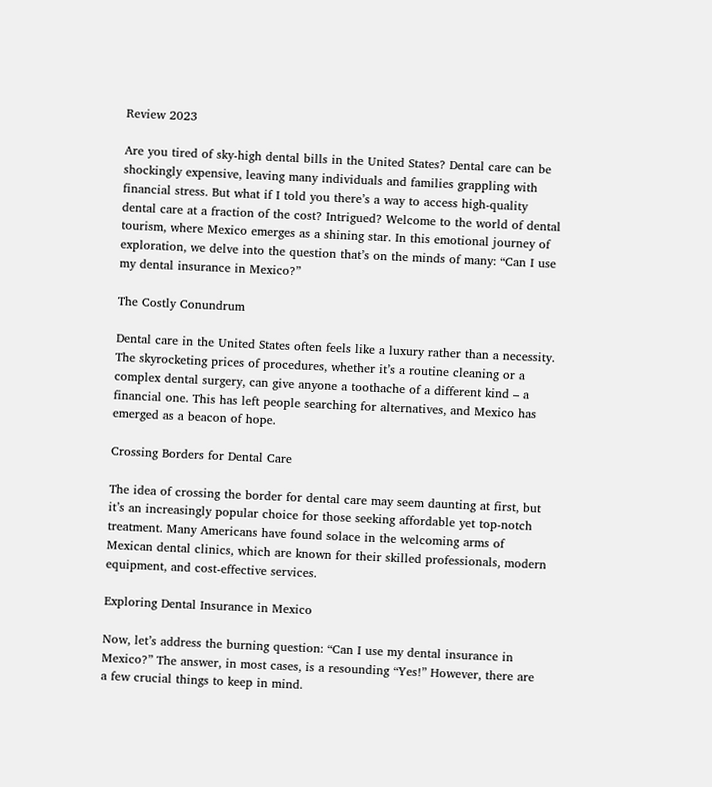Review 2023

Are you tired of sky-high dental bills in the United States? Dental care can be shockingly expensive, leaving many individuals and families grappling with financial stress. But what if I told you there’s a way to access high-quality dental care at a fraction of the cost? Intrigued? Welcome to the world of dental tourism, where Mexico emerges as a shining star. In this emotional journey of exploration, we delve into the question that’s on the minds of many: “Can I use my dental insurance in Mexico?”

The Costly Conundrum

Dental care in the United States often feels like a luxury rather than a necessity. The skyrocketing prices of procedures, whether it’s a routine cleaning or a complex dental surgery, can give anyone a toothache of a different kind – a financial one. This has left people searching for alternatives, and Mexico has emerged as a beacon of hope.

Crossing Borders for Dental Care

The idea of crossing the border for dental care may seem daunting at first, but it’s an increasingly popular choice for those seeking affordable yet top-notch treatment. Many Americans have found solace in the welcoming arms of Mexican dental clinics, which are known for their skilled professionals, modern equipment, and cost-effective services.

Exploring Dental Insurance in Mexico

Now, let’s address the burning question: “Can I use my dental insurance in Mexico?” The answer, in most cases, is a resounding “Yes!” However, there are a few crucial things to keep in mind.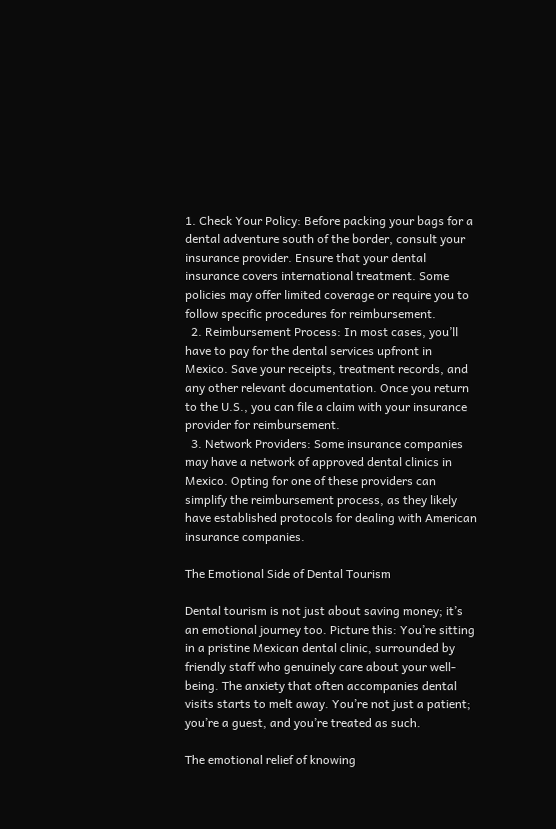1. Check Your Policy: Before packing your bags for a dental adventure south of the border, consult your insurance provider. Ensure that your dental insurance covers international treatment. Some policies may offer limited coverage or require you to follow specific procedures for reimbursement.
  2. Reimbursement Process: In most cases, you’ll have to pay for the dental services upfront in Mexico. Save your receipts, treatment records, and any other relevant documentation. Once you return to the U.S., you can file a claim with your insurance provider for reimbursement.
  3. Network Providers: Some insurance companies may have a network of approved dental clinics in Mexico. Opting for one of these providers can simplify the reimbursement process, as they likely have established protocols for dealing with American insurance companies.

The Emotional Side of Dental Tourism

Dental tourism is not just about saving money; it’s an emotional journey too. Picture this: You’re sitting in a pristine Mexican dental clinic, surrounded by friendly staff who genuinely care about your well-being. The anxiety that often accompanies dental visits starts to melt away. You’re not just a patient; you’re a guest, and you’re treated as such.

The emotional relief of knowing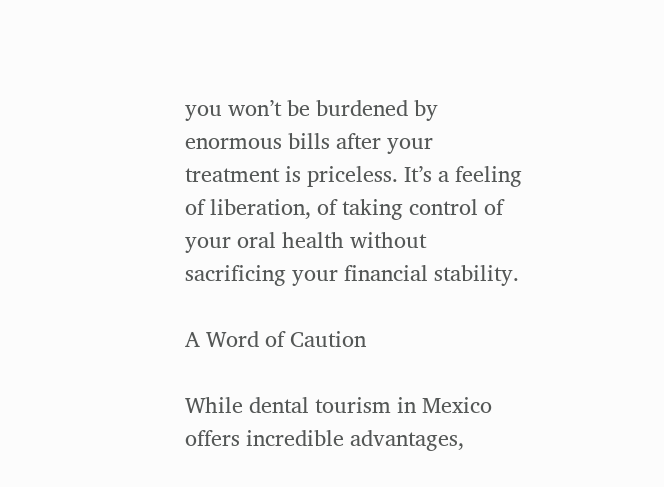you won’t be burdened by enormous bills after your treatment is priceless. It’s a feeling of liberation, of taking control of your oral health without sacrificing your financial stability.

A Word of Caution

While dental tourism in Mexico offers incredible advantages,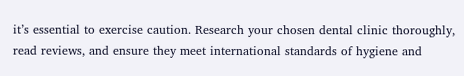it’s essential to exercise caution. Research your chosen dental clinic thoroughly, read reviews, and ensure they meet international standards of hygiene and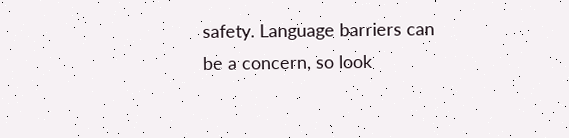safety. Language barriers can be a concern, so look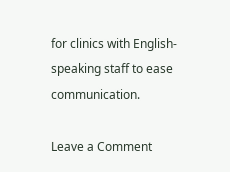for clinics with English-speaking staff to ease communication.

Leave a Comment